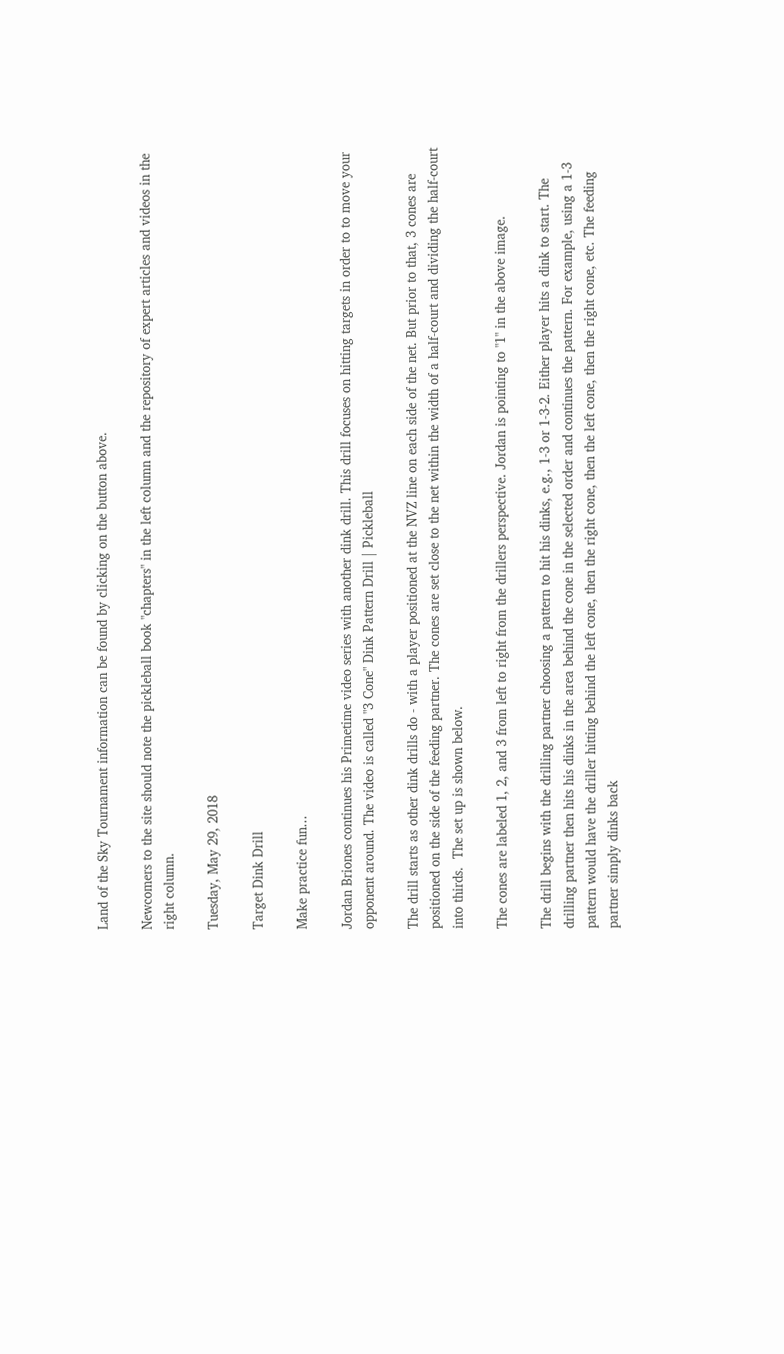Land of the Sky Tournament information can be found by clicking on the button above.

Newcomers to the site should note the pickleball book "chapters" in the left column and the repository of expert articles and videos in the right column.

Tuesday, May 29, 2018

Target Dink Drill

Make practice fun...

Jordan Briones continues his Primetime video series with another dink drill. This drill focuses on hitting targets in order to to move your opponent around. The video is called "3 Cone" Dink Pattern Drill | Pickleball

The drill starts as other dink drills do - with a player positioned at the NVZ line on each side of the net. But prior to that, 3 cones are positioned on the side of the feeding partner. The cones are set close to the net within the width of a half-court and dividing the half-court into thirds.  The set up is shown below.

The cones are labeled 1, 2, and 3 from left to right from the drillers perspective. Jordan is pointing to "1" in the above image.

The drill begins with the drilling partner choosing a pattern to hit his dinks, e.g., 1-3 or 1-3-2. Either player hits a dink to start. The drilling partner then hits his dinks in the area behind the cone in the selected order and continues the pattern. For example, using a 1-3 pattern would have the driller hitting behind the left cone, then the right cone, then the left cone, then the right cone, etc. The feeding partner simply dinks back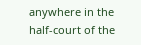anywhere in the half-court of the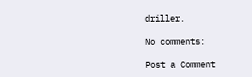driller.

No comments:

Post a Comment